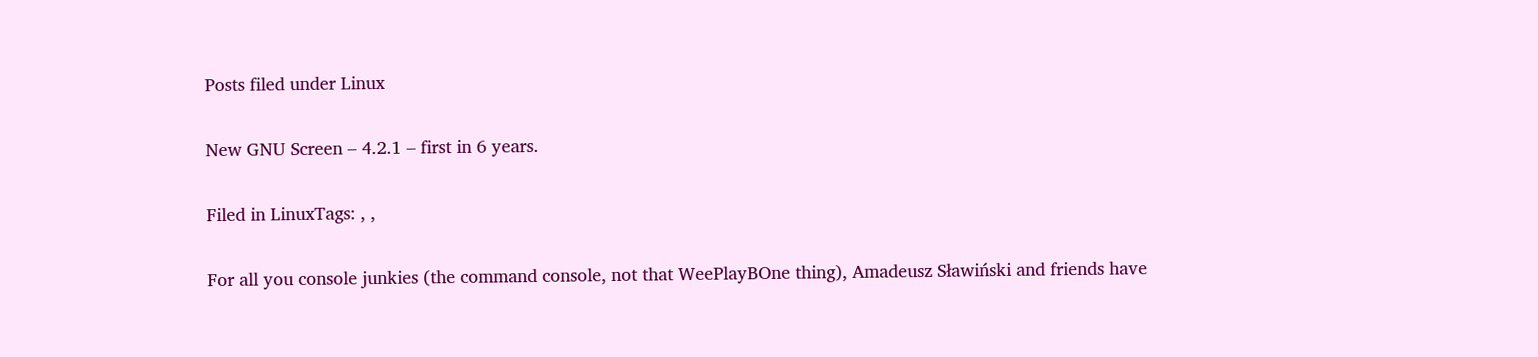Posts filed under Linux

New GNU Screen – 4.2.1 – first in 6 years.

Filed in LinuxTags: , ,

For all you console junkies (the command console, not that WeePlayBOne thing), Amadeusz Sławiński and friends have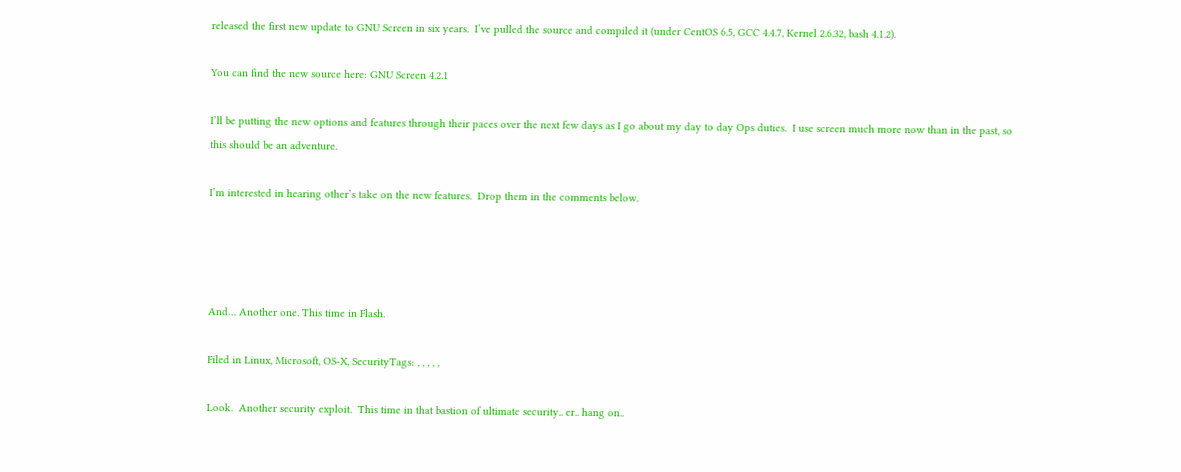released the first new update to GNU Screen in six years.  I’ve pulled the source and compiled it (under CentOS 6.5, GCC 4.4.7, Kernel 2.6.32, bash 4.1.2).

You can find the new source here: GNU Screen 4.2.1

I’ll be putting the new options and features through their paces over the next few days as I go about my day to day Ops duties.  I use screen much more now than in the past, so this should be an adventure.

I’m interested in hearing other’s take on the new features.  Drop them in the comments below.




And… Another one. This time in Flash.

Filed in Linux, Microsoft, OS-X, SecurityTags: , , , , ,

Look.  Another security exploit.  This time in that bastion of ultimate security.. er.. hang on..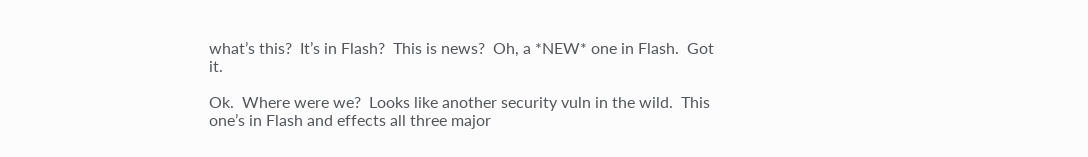what’s this?  It’s in Flash?  This is news?  Oh, a *NEW* one in Flash.  Got it.

Ok.  Where were we?  Looks like another security vuln in the wild.  This one’s in Flash and effects all three major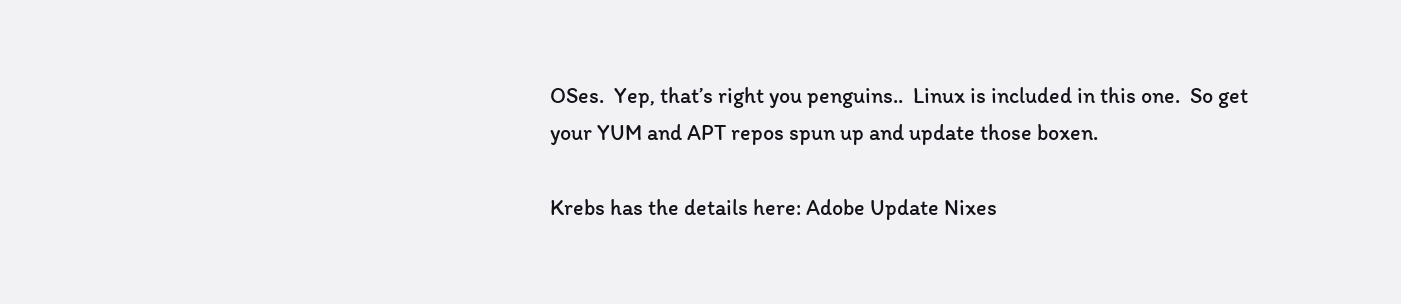OSes.  Yep, that’s right you penguins..  Linux is included in this one.  So get your YUM and APT repos spun up and update those boxen.

Krebs has the details here: Adobe Update Nixes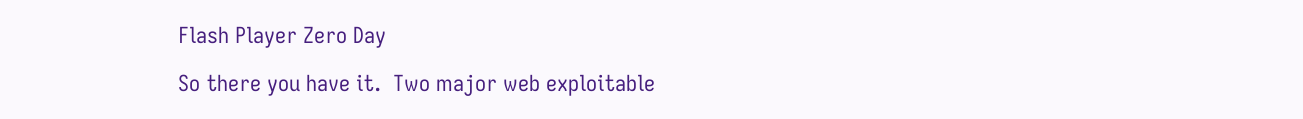Flash Player Zero Day

So there you have it.  Two major web exploitable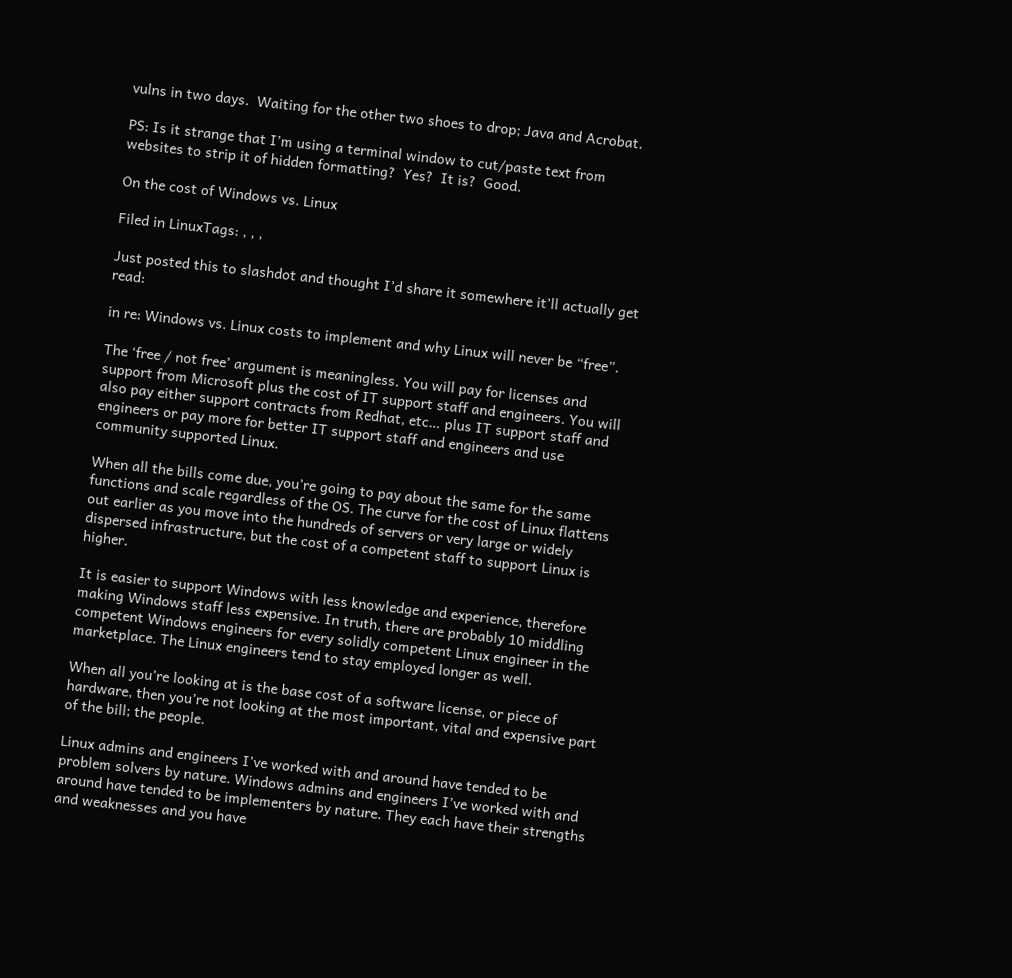vulns in two days.  Waiting for the other two shoes to drop; Java and Acrobat.

PS: Is it strange that I’m using a terminal window to cut/paste text from websites to strip it of hidden formatting?  Yes?  It is?  Good.

On the cost of Windows vs. Linux

Filed in LinuxTags: , , ,

Just posted this to slashdot and thought I’d share it somewhere it’ll actually get read:

in re: Windows vs. Linux costs to implement and why Linux will never be “free”.

The ‘free / not free’ argument is meaningless. You will pay for licenses and support from Microsoft plus the cost of IT support staff and engineers. You will also pay either support contracts from Redhat, etc… plus IT support staff and engineers or pay more for better IT support staff and engineers and use community supported Linux.

When all the bills come due, you’re going to pay about the same for the same functions and scale regardless of the OS. The curve for the cost of Linux flattens out earlier as you move into the hundreds of servers or very large or widely dispersed infrastructure, but the cost of a competent staff to support Linux is higher.

It is easier to support Windows with less knowledge and experience, therefore making Windows staff less expensive. In truth, there are probably 10 middling competent Windows engineers for every solidly competent Linux engineer in the marketplace. The Linux engineers tend to stay employed longer as well.

When all you’re looking at is the base cost of a software license, or piece of hardware, then you’re not looking at the most important, vital and expensive part of the bill; the people.

Linux admins and engineers I’ve worked with and around have tended to be problem solvers by nature. Windows admins and engineers I’ve worked with and around have tended to be implementers by nature. They each have their strengths and weaknesses and you have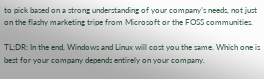to pick based on a strong understanding of your company’s needs, not just on the flashy marketing tripe from Microsoft or the FOSS communities.

TL;DR: In the end, Windows and Linux will cost you the same. Which one is best for your company depends entirely on your company.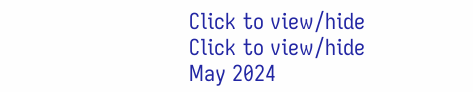Click to view/hide
Click to view/hide
May 2024